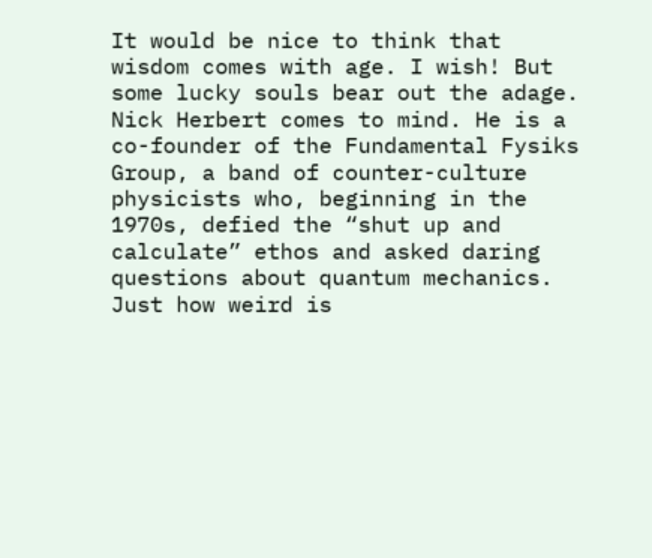It would be nice to think that wisdom comes with age. I wish! But some lucky souls bear out the adage. Nick Herbert comes to mind. He is a co-founder of the Fundamental Fysiks Group, a band of counter-culture physicists who, beginning in the 1970s, defied the “shut up and calculate” ethos and asked daring questions about quantum mechanics. Just how weird is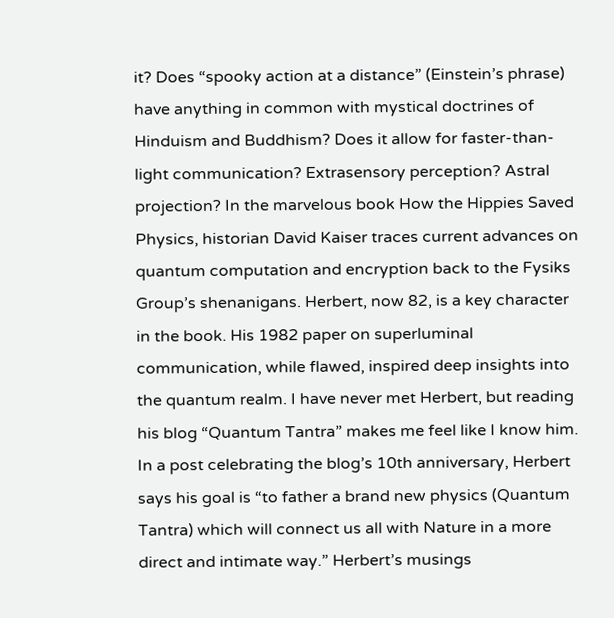it? Does “spooky action at a distance” (Einstein’s phrase) have anything in common with mystical doctrines of Hinduism and Buddhism? Does it allow for faster-than-light communication? Extrasensory perception? Astral projection? In the marvelous book How the Hippies Saved Physics, historian David Kaiser traces current advances on quantum computation and encryption back to the Fysiks Group’s shenanigans. Herbert, now 82, is a key character in the book. His 1982 paper on superluminal communication, while flawed, inspired deep insights into the quantum realm. I have never met Herbert, but reading his blog “Quantum Tantra” makes me feel like I know him. In a post celebrating the blog’s 10th anniversary, Herbert says his goal is “to father a brand new physics (Quantum Tantra) which will connect us all with Nature in a more direct and intimate way.” Herbert’s musings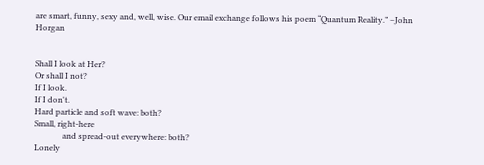are smart, funny, sexy and, well, wise. Our email exchange follows his poem “Quantum Reality.” –John Horgan


Shall I look at Her?
Or shall I not?
If I look.
If I don't.
Hard particle and soft wave: both?
Small, right-here
              and spread-out everywhere: both?
Lonely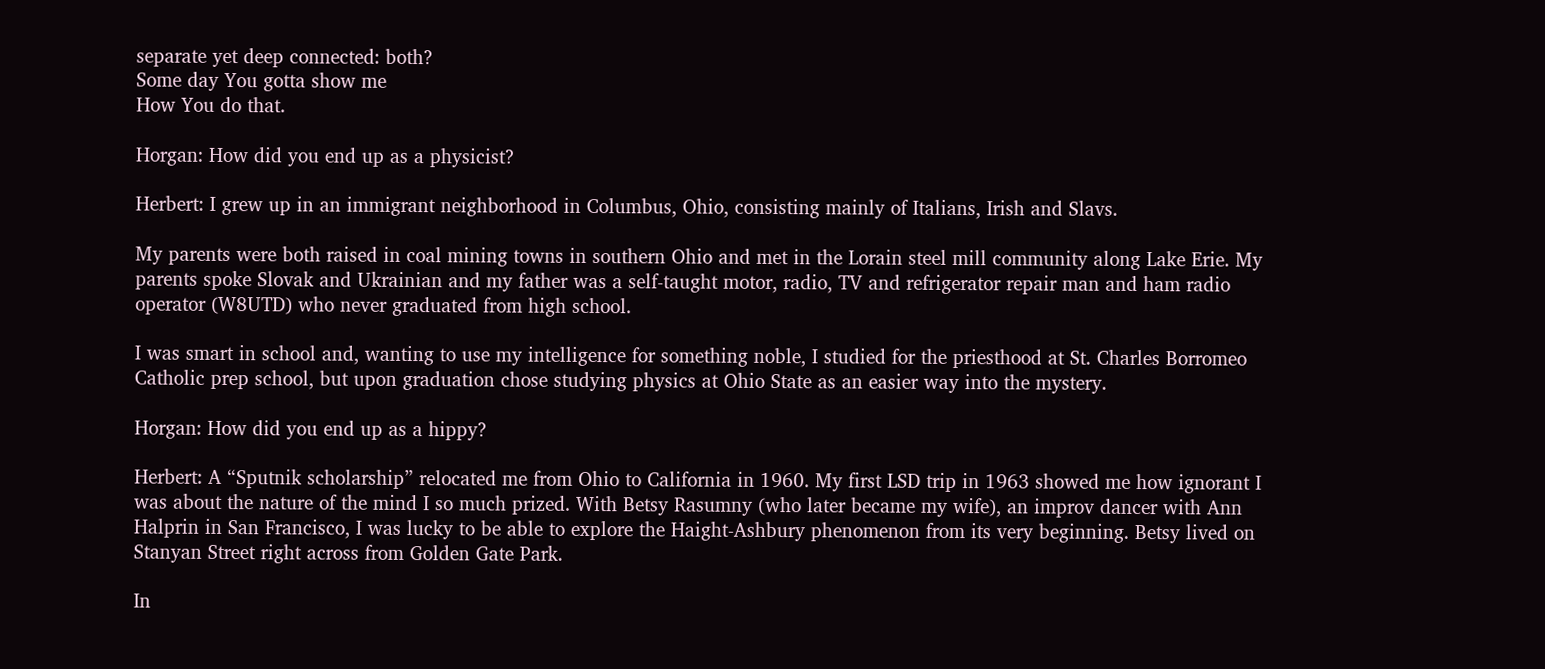separate yet deep connected: both?
Some day You gotta show me
How You do that.

Horgan: How did you end up as a physicist?

Herbert: I grew up in an immigrant neighborhood in Columbus, Ohio, consisting mainly of Italians, Irish and Slavs.

My parents were both raised in coal mining towns in southern Ohio and met in the Lorain steel mill community along Lake Erie. My parents spoke Slovak and Ukrainian and my father was a self-taught motor, radio, TV and refrigerator repair man and ham radio operator (W8UTD) who never graduated from high school.

I was smart in school and, wanting to use my intelligence for something noble, I studied for the priesthood at St. Charles Borromeo Catholic prep school, but upon graduation chose studying physics at Ohio State as an easier way into the mystery.

Horgan: How did you end up as a hippy?

Herbert: A “Sputnik scholarship” relocated me from Ohio to California in 1960. My first LSD trip in 1963 showed me how ignorant I was about the nature of the mind I so much prized. With Betsy Rasumny (who later became my wife), an improv dancer with Ann Halprin in San Francisco, I was lucky to be able to explore the Haight-Ashbury phenomenon from its very beginning. Betsy lived on Stanyan Street right across from Golden Gate Park.

In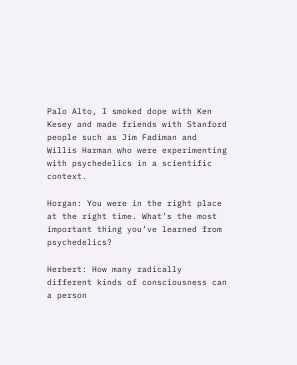Palo Alto, I smoked dope with Ken Kesey and made friends with Stanford people such as Jim Fadiman and Willis Harman who were experimenting with psychedelics in a scientific context.

Horgan: You were in the right place at the right time. What’s the most important thing you’ve learned from psychedelics?

Herbert: How many radically different kinds of consciousness can a person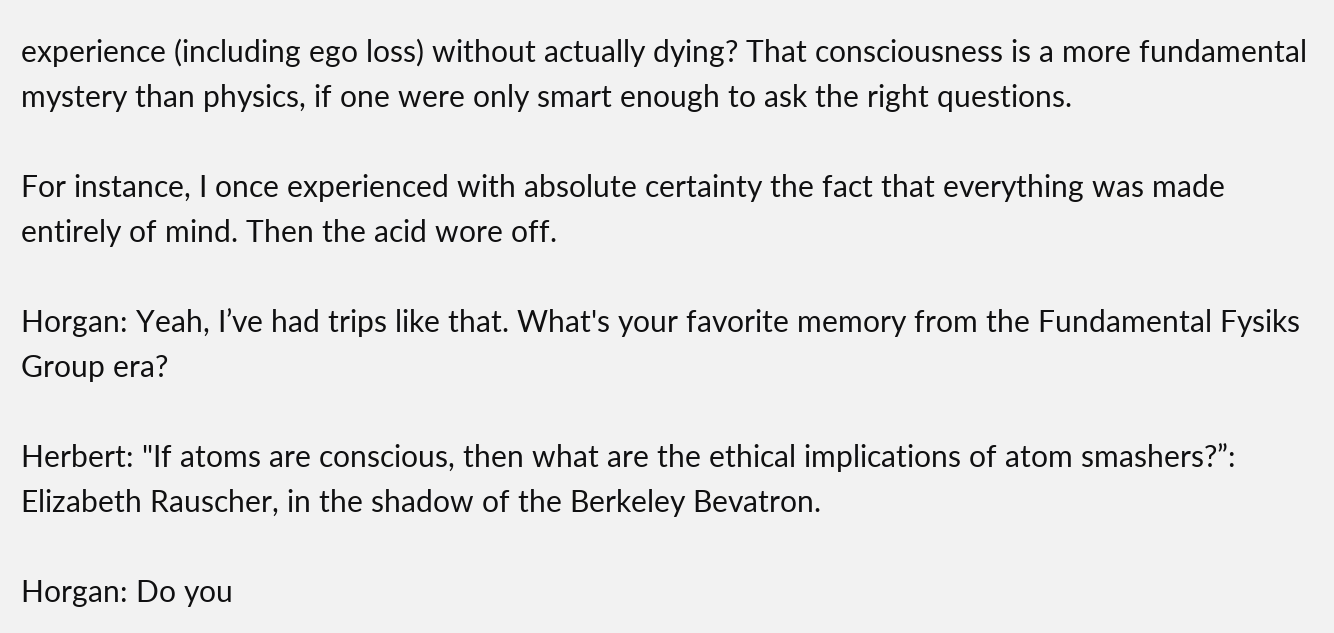experience (including ego loss) without actually dying? That consciousness is a more fundamental mystery than physics, if one were only smart enough to ask the right questions.

For instance, I once experienced with absolute certainty the fact that everything was made entirely of mind. Then the acid wore off.

Horgan: Yeah, I’ve had trips like that. What's your favorite memory from the Fundamental Fysiks Group era?

Herbert: "If atoms are conscious, then what are the ethical implications of atom smashers?”: Elizabeth Rauscher, in the shadow of the Berkeley Bevatron.

Horgan: Do you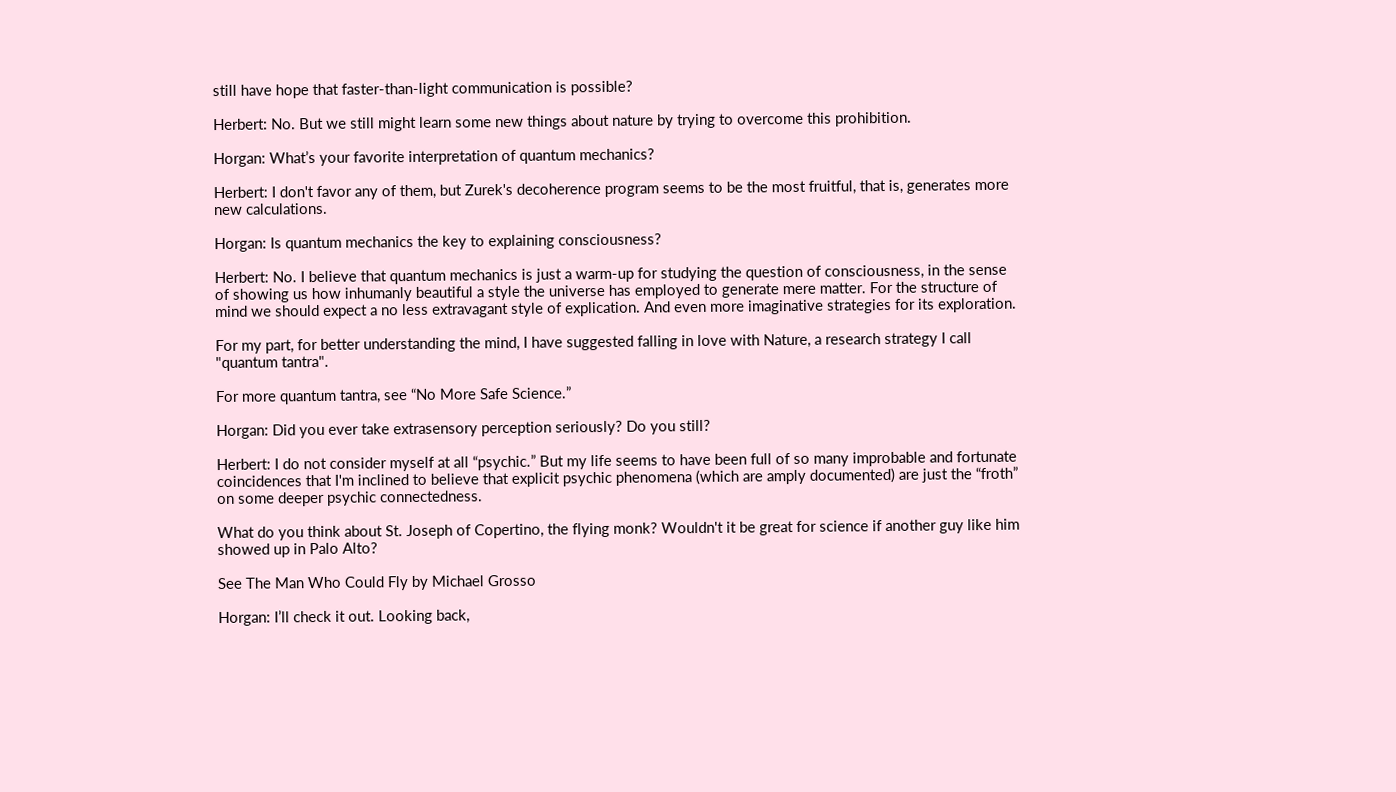still have hope that faster-than-light communication is possible?

Herbert: No. But we still might learn some new things about nature by trying to overcome this prohibition.

Horgan: What’s your favorite interpretation of quantum mechanics?

Herbert: I don't favor any of them, but Zurek's decoherence program seems to be the most fruitful, that is, generates more new calculations.

Horgan: Is quantum mechanics the key to explaining consciousness?

Herbert: No. I believe that quantum mechanics is just a warm-up for studying the question of consciousness, in the sense of showing us how inhumanly beautiful a style the universe has employed to generate mere matter. For the structure of mind we should expect a no less extravagant style of explication. And even more imaginative strategies for its exploration.

For my part, for better understanding the mind, I have suggested falling in love with Nature, a research strategy I call "quantum tantra".

For more quantum tantra, see “No More Safe Science.”

Horgan: Did you ever take extrasensory perception seriously? Do you still?

Herbert: I do not consider myself at all “psychic.” But my life seems to have been full of so many improbable and fortunate coincidences that I'm inclined to believe that explicit psychic phenomena (which are amply documented) are just the “froth” on some deeper psychic connectedness.

What do you think about St. Joseph of Copertino, the flying monk? Wouldn't it be great for science if another guy like him showed up in Palo Alto?

See The Man Who Could Fly by Michael Grosso

Horgan: I’ll check it out. Looking back,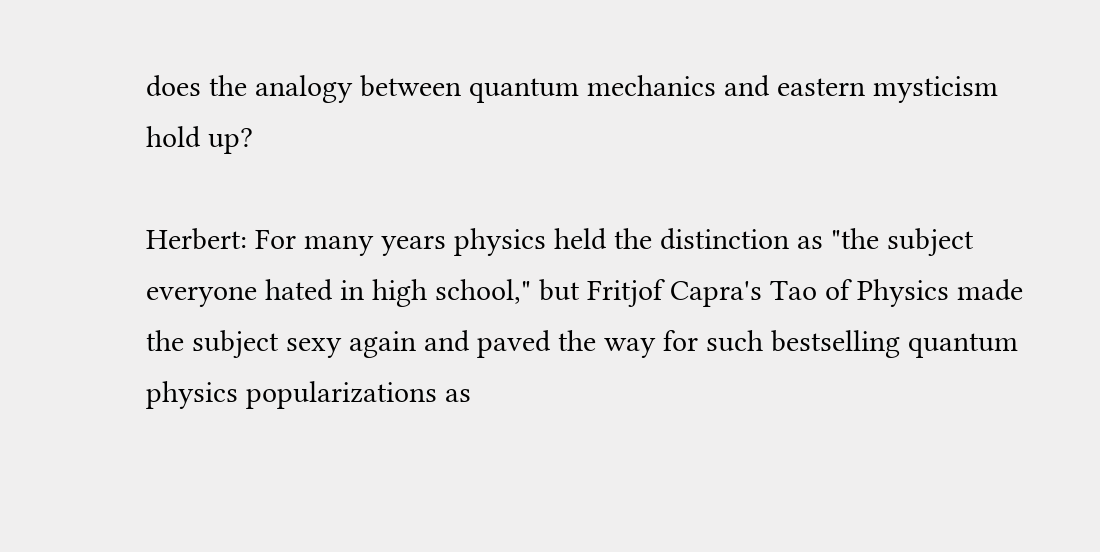does the analogy between quantum mechanics and eastern mysticism hold up?

Herbert: For many years physics held the distinction as "the subject everyone hated in high school," but Fritjof Capra's Tao of Physics made the subject sexy again and paved the way for such bestselling quantum physics popularizations as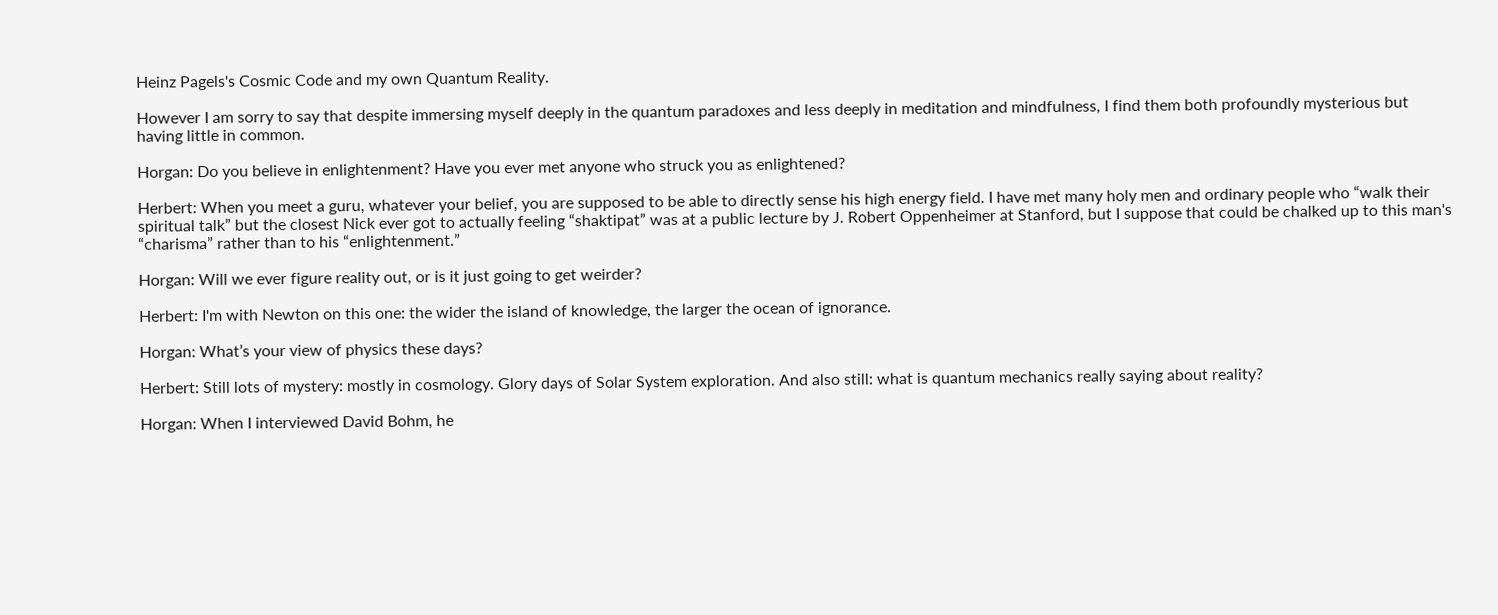Heinz Pagels's Cosmic Code and my own Quantum Reality.

However I am sorry to say that despite immersing myself deeply in the quantum paradoxes and less deeply in meditation and mindfulness, I find them both profoundly mysterious but having little in common.

Horgan: Do you believe in enlightenment? Have you ever met anyone who struck you as enlightened?

Herbert: When you meet a guru, whatever your belief, you are supposed to be able to directly sense his high energy field. I have met many holy men and ordinary people who “walk their spiritual talk” but the closest Nick ever got to actually feeling “shaktipat” was at a public lecture by J. Robert Oppenheimer at Stanford, but I suppose that could be chalked up to this man's “charisma” rather than to his “enlightenment.”

Horgan: Will we ever figure reality out, or is it just going to get weirder?

Herbert: I'm with Newton on this one: the wider the island of knowledge, the larger the ocean of ignorance.

Horgan: What’s your view of physics these days?

Herbert: Still lots of mystery: mostly in cosmology. Glory days of Solar System exploration. And also still: what is quantum mechanics really saying about reality?

Horgan: When I interviewed David Bohm, he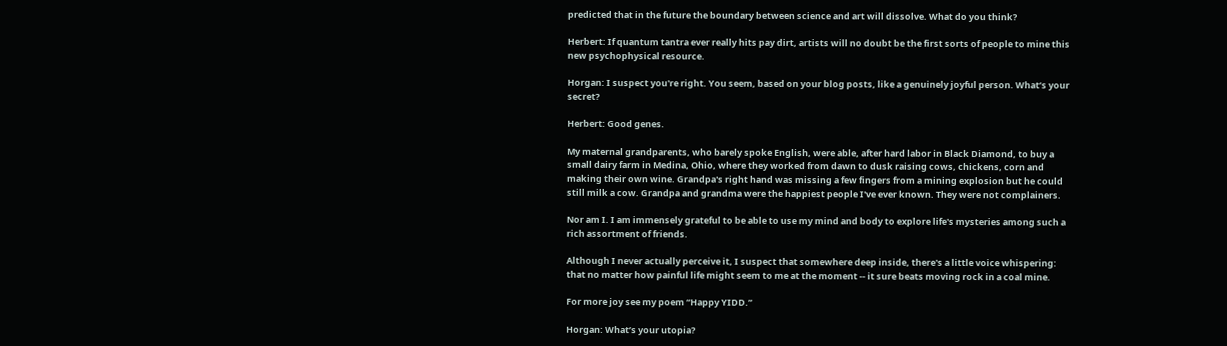predicted that in the future the boundary between science and art will dissolve. What do you think?

Herbert: If quantum tantra ever really hits pay dirt, artists will no doubt be the first sorts of people to mine this new psychophysical resource.

Horgan: I suspect you're right. You seem, based on your blog posts, like a genuinely joyful person. What’s your secret?

Herbert: Good genes.

My maternal grandparents, who barely spoke English, were able, after hard labor in Black Diamond, to buy a small dairy farm in Medina, Ohio, where they worked from dawn to dusk raising cows, chickens, corn and making their own wine. Grandpa's right hand was missing a few fingers from a mining explosion but he could still milk a cow. Grandpa and grandma were the happiest people I've ever known. They were not complainers.

Nor am I. I am immensely grateful to be able to use my mind and body to explore life's mysteries among such a rich assortment of friends.

Although I never actually perceive it, I suspect that somewhere deep inside, there's a little voice whispering: that no matter how painful life might seem to me at the moment -- it sure beats moving rock in a coal mine.

For more joy see my poem “Happy YIDD.”

Horgan: What’s your utopia?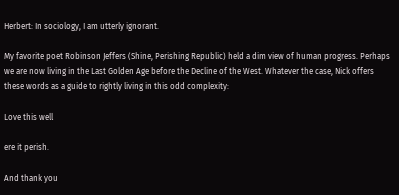Herbert: In sociology, I am utterly ignorant.

My favorite poet Robinson Jeffers (Shine, Perishing Republic) held a dim view of human progress. Perhaps we are now living in the Last Golden Age before the Decline of the West. Whatever the case, Nick offers these words as a guide to rightly living in this odd complexity:

Love this well

ere it perish.

And thank you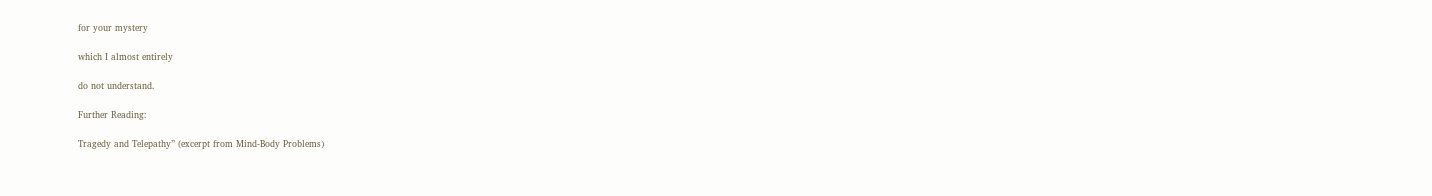for your mystery

which I almost entirely

do not understand.

Further Reading:

Tragedy and Telepathy” (excerpt from Mind-Body Problems)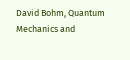David Bohm, Quantum Mechanics and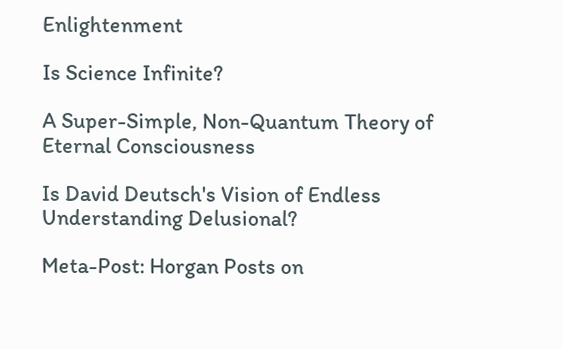Enlightenment

Is Science Infinite?

A Super-Simple, Non-Quantum Theory of Eternal Consciousness

Is David Deutsch's Vision of Endless Understanding Delusional?

Meta-Post: Horgan Posts on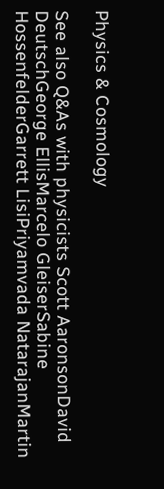Physics & Cosmology

See also Q&As with physicists Scott AaronsonDavid DeutschGeorge EllisMarcelo GleiserSabine HossenfelderGarrett LisiPriyamvada NatarajanMartin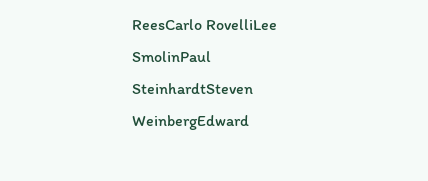ReesCarlo RovelliLee SmolinPaul SteinhardtSteven WeinbergEdward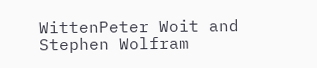WittenPeter Woit and Stephen Wolfram